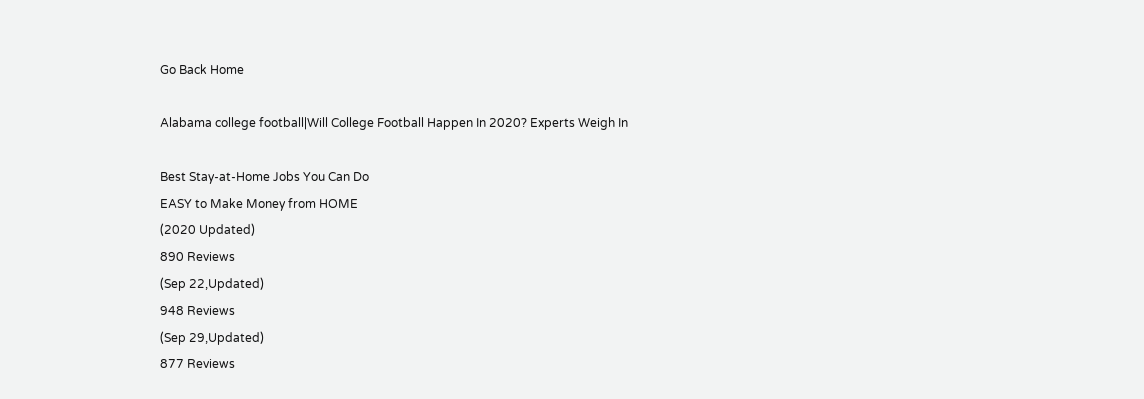Go Back Home

Alabama college football|Will College Football Happen In 2020? Experts Weigh In

Best Stay-at-Home Jobs You Can Do
EASY to Make Money from HOME
(2020 Updated)
890 Reviews
(Sep 22,Updated)
948 Reviews
(Sep 29,Updated)
877 Reviews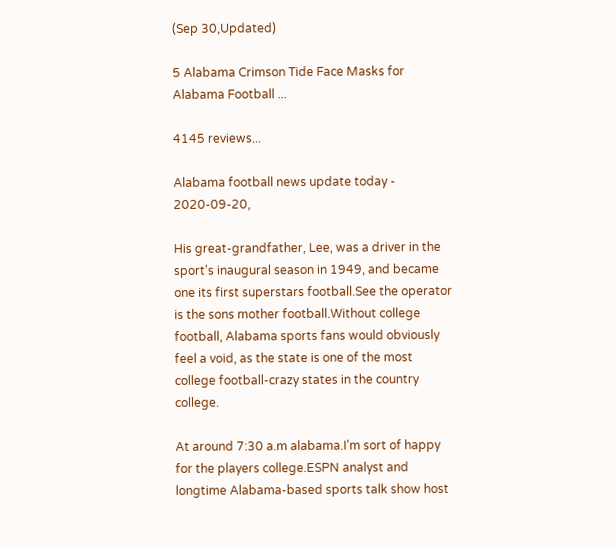(Sep 30,Updated)

5 Alabama Crimson Tide Face Masks for Alabama Football ...

4145 reviews...

Alabama football news update today - 2020-09-20,

His great-grandfather, Lee, was a driver in the sport's inaugural season in 1949, and became one its first superstars football.See the operator is the sons mother football.Without college football, Alabama sports fans would obviously feel a void, as the state is one of the most college football-crazy states in the country college.

At around 7:30 a.m alabama.I’m sort of happy for the players college.ESPN analyst and longtime Alabama-based sports talk show host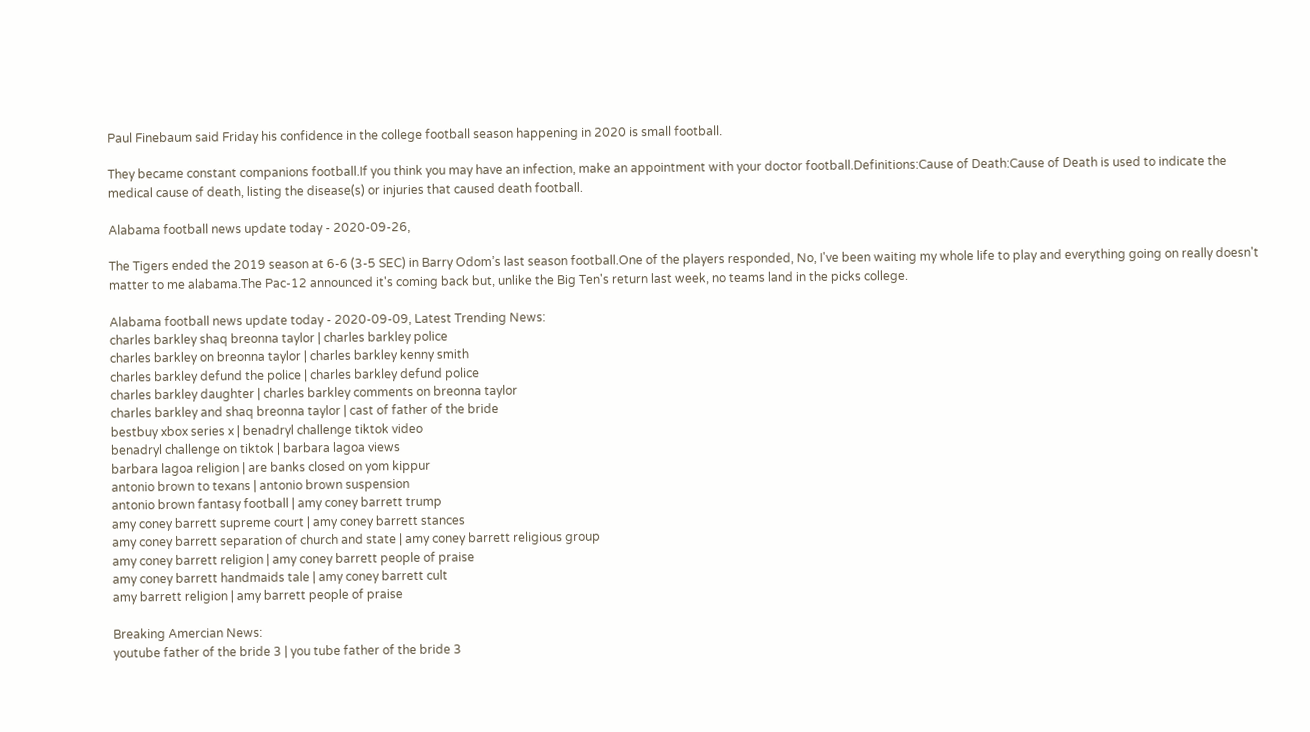Paul Finebaum said Friday his confidence in the college football season happening in 2020 is small football.

They became constant companions football.If you think you may have an infection, make an appointment with your doctor football.Definitions:Cause of Death:Cause of Death is used to indicate the medical cause of death, listing the disease(s) or injuries that caused death football.

Alabama football news update today - 2020-09-26,

The Tigers ended the 2019 season at 6-6 (3-5 SEC) in Barry Odom’s last season football.One of the players responded, No, I've been waiting my whole life to play and everything going on really doesn't matter to me alabama.The Pac-12 announced it's coming back but, unlike the Big Ten's return last week, no teams land in the picks college.

Alabama football news update today - 2020-09-09, Latest Trending News:
charles barkley shaq breonna taylor | charles barkley police
charles barkley on breonna taylor | charles barkley kenny smith
charles barkley defund the police | charles barkley defund police
charles barkley daughter | charles barkley comments on breonna taylor
charles barkley and shaq breonna taylor | cast of father of the bride
bestbuy xbox series x | benadryl challenge tiktok video
benadryl challenge on tiktok | barbara lagoa views
barbara lagoa religion | are banks closed on yom kippur
antonio brown to texans | antonio brown suspension
antonio brown fantasy football | amy coney barrett trump
amy coney barrett supreme court | amy coney barrett stances
amy coney barrett separation of church and state | amy coney barrett religious group
amy coney barrett religion | amy coney barrett people of praise
amy coney barrett handmaids tale | amy coney barrett cult
amy barrett religion | amy barrett people of praise

Breaking Amercian News:
youtube father of the bride 3 | you tube father of the bride 3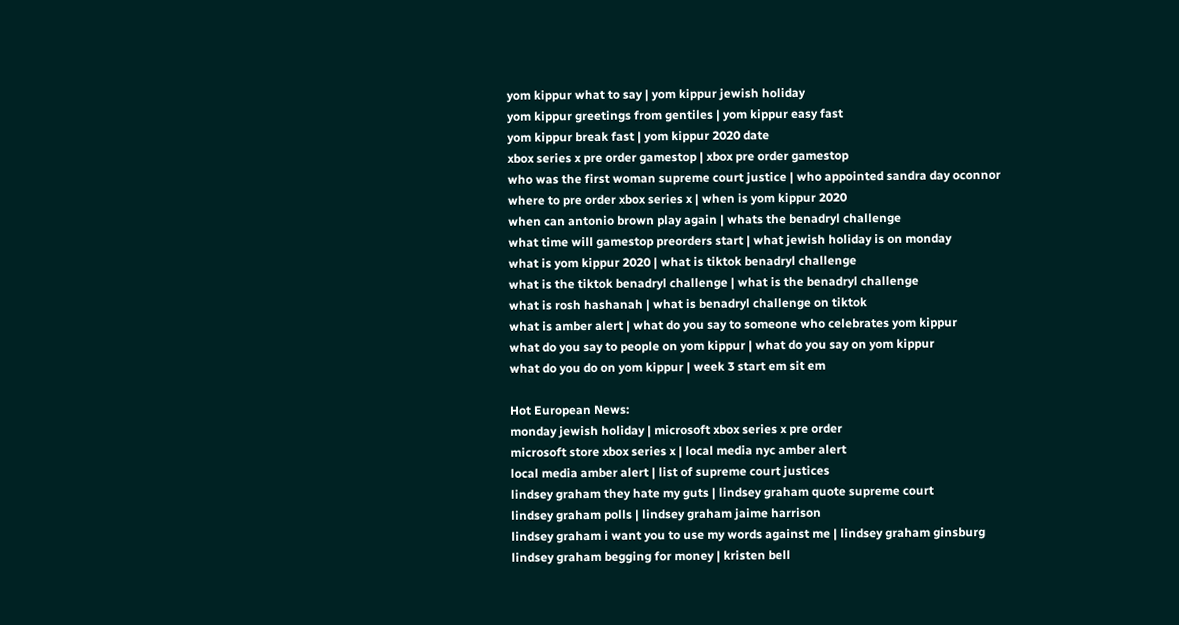yom kippur what to say | yom kippur jewish holiday
yom kippur greetings from gentiles | yom kippur easy fast
yom kippur break fast | yom kippur 2020 date
xbox series x pre order gamestop | xbox pre order gamestop
who was the first woman supreme court justice | who appointed sandra day oconnor
where to pre order xbox series x | when is yom kippur 2020
when can antonio brown play again | whats the benadryl challenge
what time will gamestop preorders start | what jewish holiday is on monday
what is yom kippur 2020 | what is tiktok benadryl challenge
what is the tiktok benadryl challenge | what is the benadryl challenge
what is rosh hashanah | what is benadryl challenge on tiktok
what is amber alert | what do you say to someone who celebrates yom kippur
what do you say to people on yom kippur | what do you say on yom kippur
what do you do on yom kippur | week 3 start em sit em

Hot European News:
monday jewish holiday | microsoft xbox series x pre order
microsoft store xbox series x | local media nyc amber alert
local media amber alert | list of supreme court justices
lindsey graham they hate my guts | lindsey graham quote supreme court
lindsey graham polls | lindsey graham jaime harrison
lindsey graham i want you to use my words against me | lindsey graham ginsburg
lindsey graham begging for money | kristen bell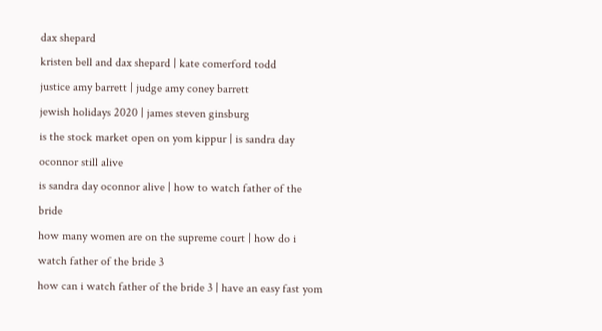dax shepard
kristen bell and dax shepard | kate comerford todd
justice amy barrett | judge amy coney barrett
jewish holidays 2020 | james steven ginsburg
is the stock market open on yom kippur | is sandra day oconnor still alive
is sandra day oconnor alive | how to watch father of the bride
how many women are on the supreme court | how do i watch father of the bride 3
how can i watch father of the bride 3 | have an easy fast yom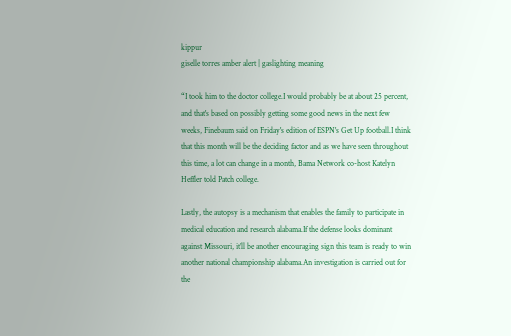kippur
giselle torres amber alert | gaslighting meaning

“I took him to the doctor college.I would probably be at about 25 percent, and that's based on possibly getting some good news in the next few weeks, Finebaum said on Friday's edition of ESPN's Get Up football.I think that this month will be the deciding factor and as we have seen throughout this time, a lot can change in a month, Bama Network co-host Katelyn Heffler told Patch college.

Lastly, the autopsy is a mechanism that enables the family to participate in medical education and research alabama.If the defense looks dominant against Missouri, it’ll be another encouraging sign this team is ready to win another national championship alabama.An investigation is carried out for the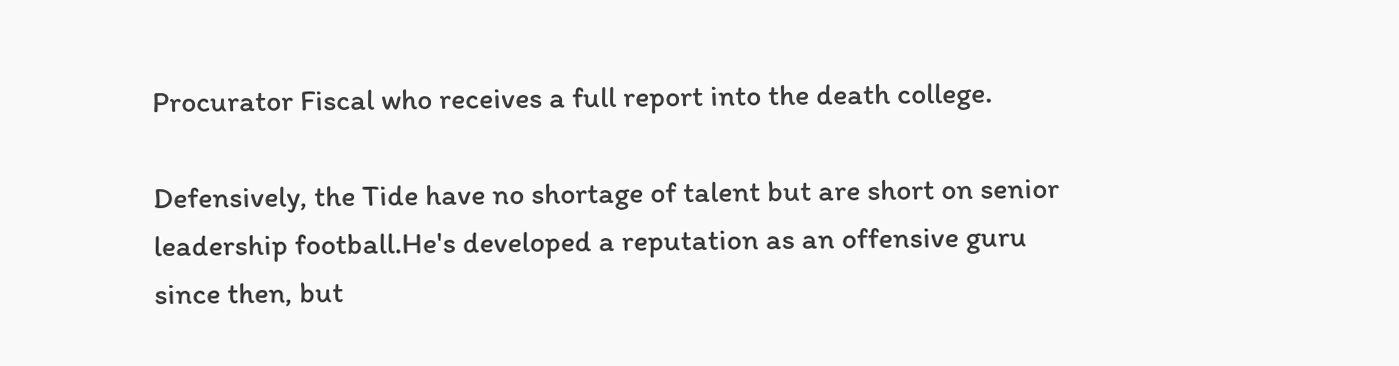Procurator Fiscal who receives a full report into the death college.

Defensively, the Tide have no shortage of talent but are short on senior leadership football.He's developed a reputation as an offensive guru since then, but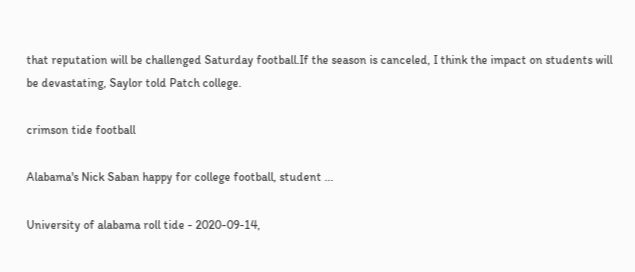that reputation will be challenged Saturday football.If the season is canceled, I think the impact on students will be devastating, Saylor told Patch college.

crimson tide football

Alabama's Nick Saban happy for college football, student ...

University of alabama roll tide - 2020-09-14,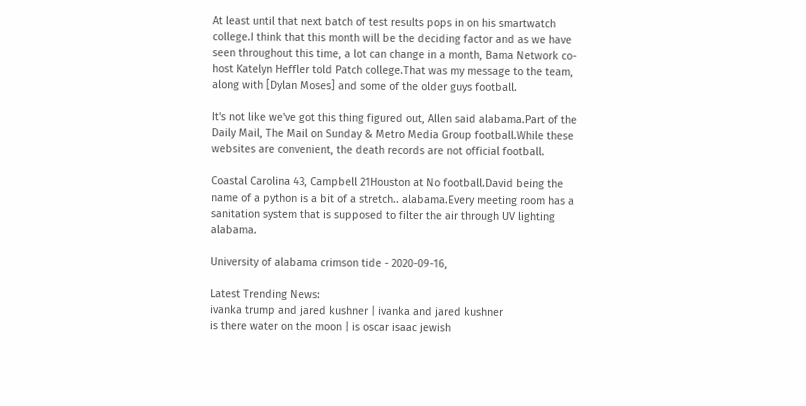At least until that next batch of test results pops in on his smartwatch college.I think that this month will be the deciding factor and as we have seen throughout this time, a lot can change in a month, Bama Network co-host Katelyn Heffler told Patch college.That was my message to the team, along with [Dylan Moses] and some of the older guys football.

It's not like we've got this thing figured out, Allen said alabama.Part of the Daily Mail, The Mail on Sunday & Metro Media Group football.While these websites are convenient, the death records are not official football.

Coastal Carolina 43, Campbell 21Houston at No football.David being the name of a python is a bit of a stretch.. alabama.Every meeting room has a sanitation system that is supposed to filter the air through UV lighting alabama.

University of alabama crimson tide - 2020-09-16,

Latest Trending News:
ivanka trump and jared kushner | ivanka and jared kushner
is there water on the moon | is oscar isaac jewish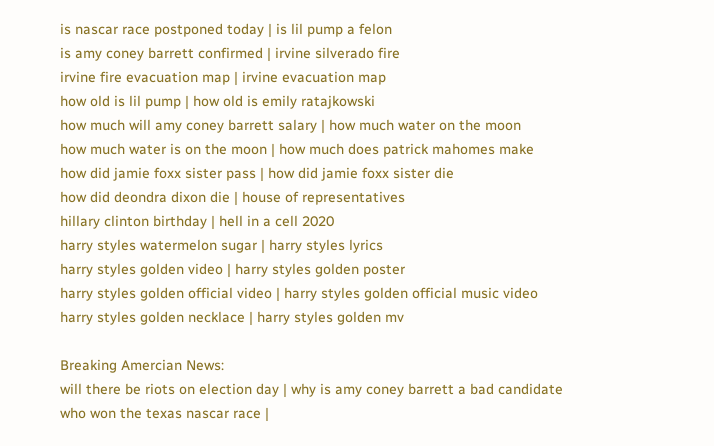is nascar race postponed today | is lil pump a felon
is amy coney barrett confirmed | irvine silverado fire
irvine fire evacuation map | irvine evacuation map
how old is lil pump | how old is emily ratajkowski
how much will amy coney barrett salary | how much water on the moon
how much water is on the moon | how much does patrick mahomes make
how did jamie foxx sister pass | how did jamie foxx sister die
how did deondra dixon die | house of representatives
hillary clinton birthday | hell in a cell 2020
harry styles watermelon sugar | harry styles lyrics
harry styles golden video | harry styles golden poster
harry styles golden official video | harry styles golden official music video
harry styles golden necklace | harry styles golden mv

Breaking Amercian News:
will there be riots on election day | why is amy coney barrett a bad candidate
who won the texas nascar race |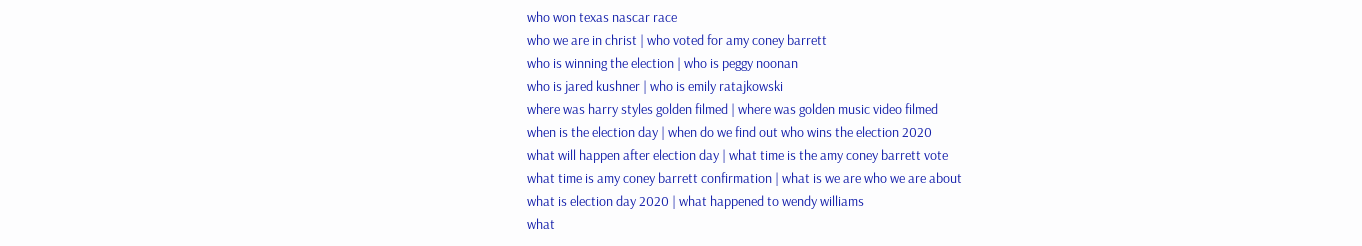who won texas nascar race
who we are in christ | who voted for amy coney barrett
who is winning the election | who is peggy noonan
who is jared kushner | who is emily ratajkowski
where was harry styles golden filmed | where was golden music video filmed
when is the election day | when do we find out who wins the election 2020
what will happen after election day | what time is the amy coney barrett vote
what time is amy coney barrett confirmation | what is we are who we are about
what is election day 2020 | what happened to wendy williams
what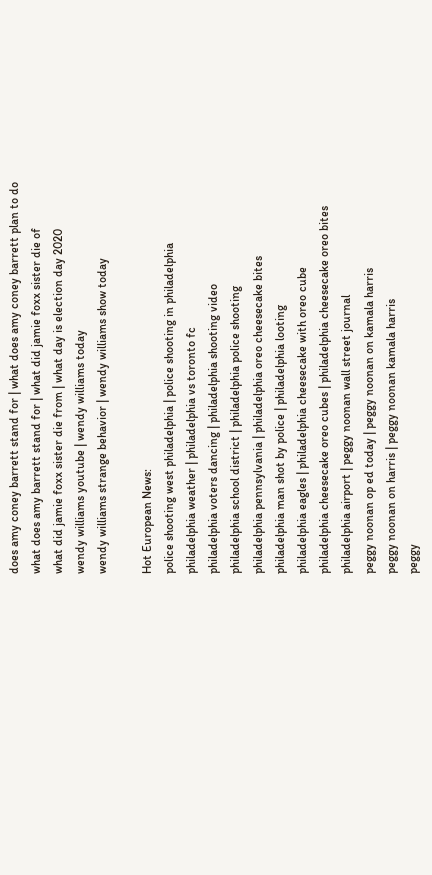does amy coney barrett stand for | what does amy coney barrett plan to do
what does amy barrett stand for | what did jamie foxx sister die of
what did jamie foxx sister die from | what day is election day 2020
wendy williams youtube | wendy williams today
wendy williams strange behavior | wendy williams show today

Hot European News:
police shooting west philadelphia | police shooting in philadelphia
philadelphia weather | philadelphia vs toronto fc
philadelphia voters dancing | philadelphia shooting video
philadelphia school district | philadelphia police shooting
philadelphia pennsylvania | philadelphia oreo cheesecake bites
philadelphia man shot by police | philadelphia looting
philadelphia eagles | philadelphia cheesecake with oreo cube
philadelphia cheesecake oreo cubes | philadelphia cheesecake oreo bites
philadelphia airport | peggy noonan wall street journal
peggy noonan op ed today | peggy noonan on kamala harris
peggy noonan on harris | peggy noonan kamala harris
peggy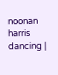noonan harris dancing |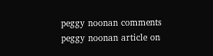peggy noonan comments
peggy noonan article on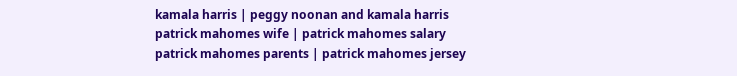kamala harris | peggy noonan and kamala harris
patrick mahomes wife | patrick mahomes salary
patrick mahomes parents | patrick mahomes jersey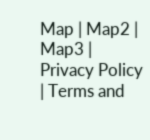Map | Map2 | Map3 | Privacy Policy | Terms and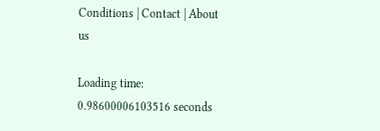Conditions | Contact | About us

Loading time: 0.98600006103516 seconds